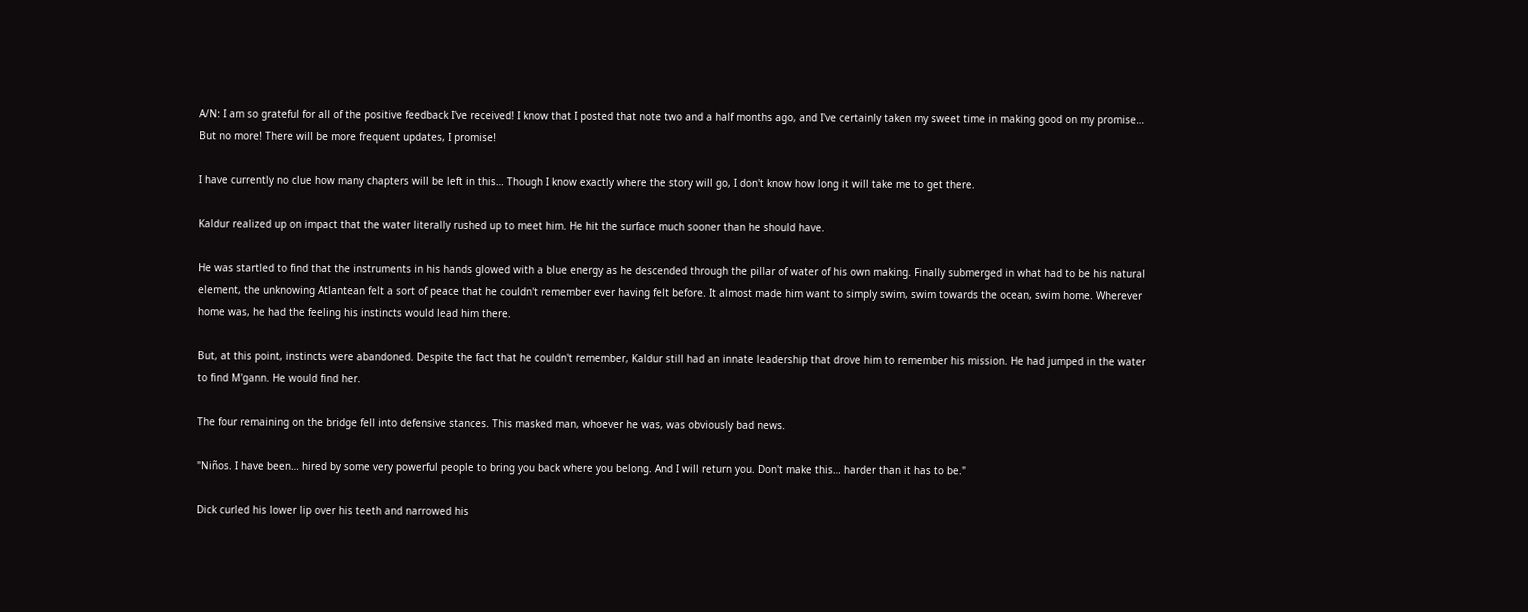A/N: I am so grateful for all of the positive feedback I've received! I know that I posted that note two and a half months ago, and I've certainly taken my sweet time in making good on my promise… But no more! There will be more frequent updates, I promise!

I have currently no clue how many chapters will be left in this… Though I know exactly where the story will go, I don't know how long it will take me to get there.

Kaldur realized up on impact that the water literally rushed up to meet him. He hit the surface much sooner than he should have.

He was startled to find that the instruments in his hands glowed with a blue energy as he descended through the pillar of water of his own making. Finally submerged in what had to be his natural element, the unknowing Atlantean felt a sort of peace that he couldn't remember ever having felt before. It almost made him want to simply swim, swim towards the ocean, swim home. Wherever home was, he had the feeling his instincts would lead him there.

But, at this point, instincts were abandoned. Despite the fact that he couldn't remember, Kaldur still had an innate leadership that drove him to remember his mission. He had jumped in the water to find M'gann. He would find her.

The four remaining on the bridge fell into defensive stances. This masked man, whoever he was, was obviously bad news.

"Niños. I have been… hired by some very powerful people to bring you back where you belong. And I will return you. Don't make this… harder than it has to be."

Dick curled his lower lip over his teeth and narrowed his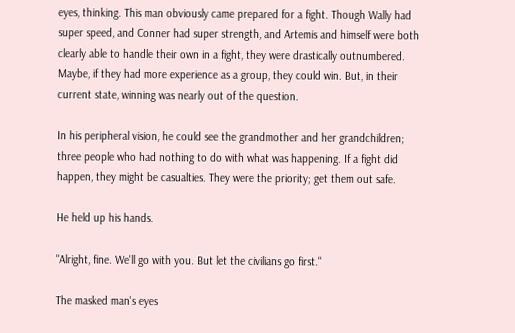eyes, thinking. This man obviously came prepared for a fight. Though Wally had super speed, and Conner had super strength, and Artemis and himself were both clearly able to handle their own in a fight, they were drastically outnumbered. Maybe, if they had more experience as a group, they could win. But, in their current state, winning was nearly out of the question.

In his peripheral vision, he could see the grandmother and her grandchildren; three people who had nothing to do with what was happening. If a fight did happen, they might be casualties. They were the priority; get them out safe.

He held up his hands.

"Alright, fine. We'll go with you. But let the civilians go first."

The masked man's eyes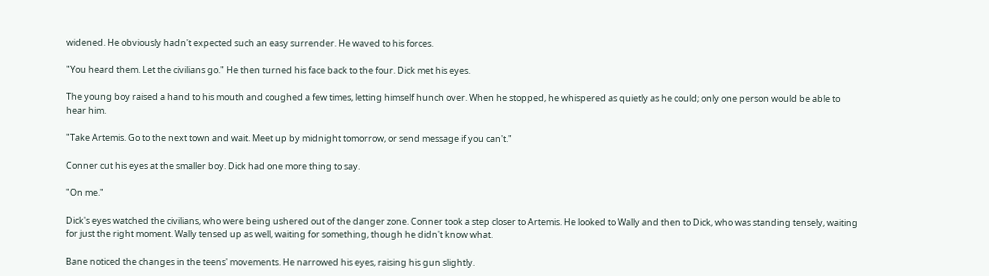widened. He obviously hadn't expected such an easy surrender. He waved to his forces.

"You heard them. Let the civilians go." He then turned his face back to the four. Dick met his eyes.

The young boy raised a hand to his mouth and coughed a few times, letting himself hunch over. When he stopped, he whispered as quietly as he could; only one person would be able to hear him.

"Take Artemis. Go to the next town and wait. Meet up by midnight tomorrow, or send message if you can't."

Conner cut his eyes at the smaller boy. Dick had one more thing to say.

"On me."

Dick's eyes watched the civilians, who were being ushered out of the danger zone. Conner took a step closer to Artemis. He looked to Wally and then to Dick, who was standing tensely, waiting for just the right moment. Wally tensed up as well, waiting for something, though he didn't know what.

Bane noticed the changes in the teens' movements. He narrowed his eyes, raising his gun slightly.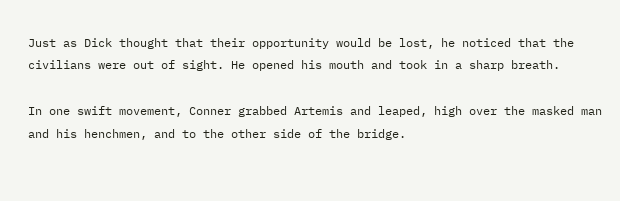Just as Dick thought that their opportunity would be lost, he noticed that the civilians were out of sight. He opened his mouth and took in a sharp breath.

In one swift movement, Conner grabbed Artemis and leaped, high over the masked man and his henchmen, and to the other side of the bridge.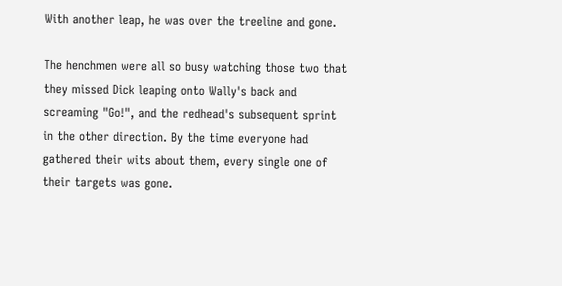With another leap, he was over the treeline and gone.

The henchmen were all so busy watching those two that they missed Dick leaping onto Wally's back and screaming "Go!", and the redhead's subsequent sprint in the other direction. By the time everyone had gathered their wits about them, every single one of their targets was gone.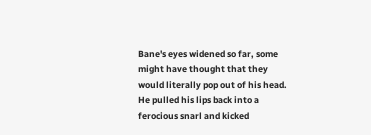Bane's eyes widened so far, some might have thought that they would literally pop out of his head. He pulled his lips back into a ferocious snarl and kicked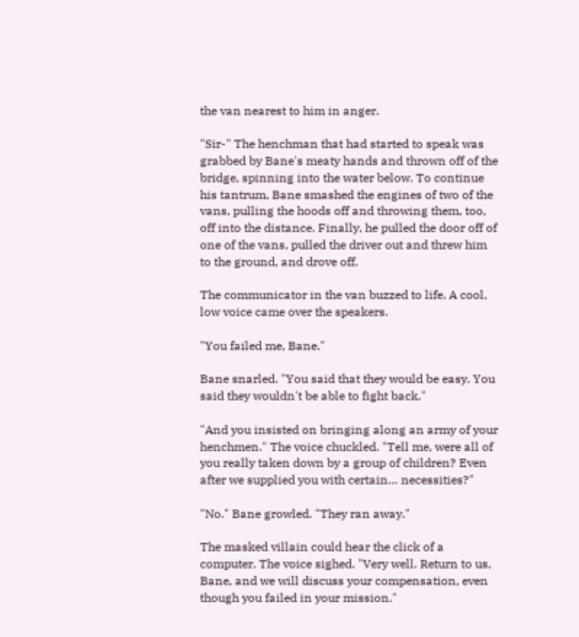the van nearest to him in anger.

"Sir-" The henchman that had started to speak was grabbed by Bane's meaty hands and thrown off of the bridge, spinning into the water below. To continue his tantrum, Bane smashed the engines of two of the vans, pulling the hoods off and throwing them, too, off into the distance. Finally, he pulled the door off of one of the vans, pulled the driver out and threw him to the ground, and drove off.

The communicator in the van buzzed to life. A cool, low voice came over the speakers.

"You failed me, Bane."

Bane snarled. "You said that they would be easy. You said they wouldn't be able to fight back."

"And you insisted on bringing along an army of your henchmen." The voice chuckled. "Tell me, were all of you really taken down by a group of children? Even after we supplied you with certain… necessities?"

"No." Bane growled. "They ran away."

The masked villain could hear the click of a computer. The voice sighed. "Very well. Return to us, Bane, and we will discuss your compensation, even though you failed in your mission."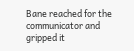Bane reached for the communicator and gripped it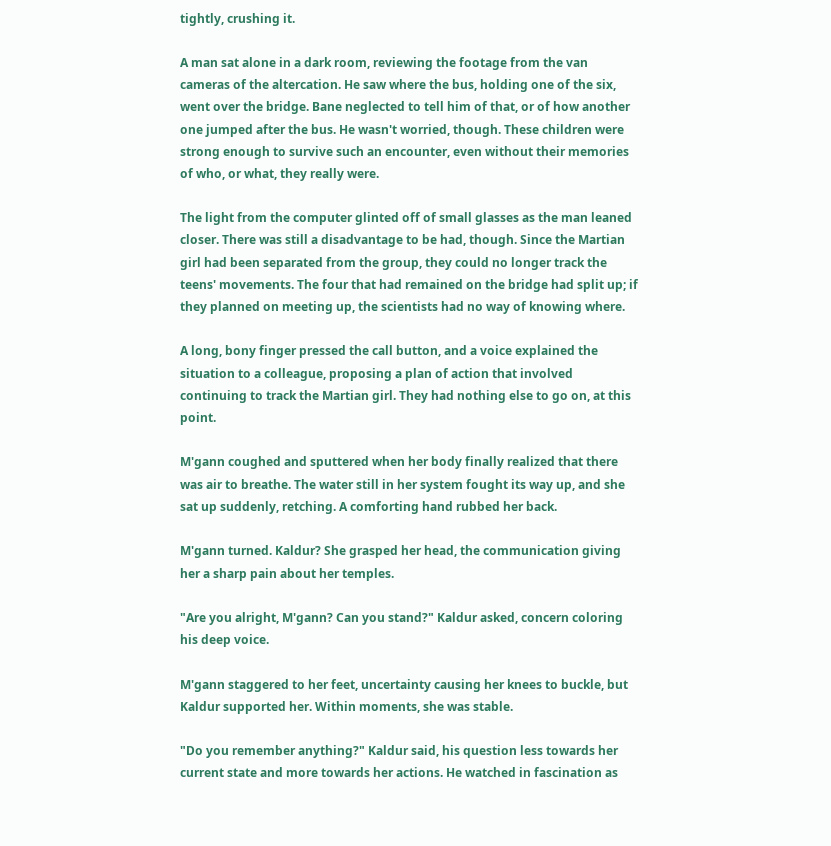tightly, crushing it.

A man sat alone in a dark room, reviewing the footage from the van cameras of the altercation. He saw where the bus, holding one of the six, went over the bridge. Bane neglected to tell him of that, or of how another one jumped after the bus. He wasn't worried, though. These children were strong enough to survive such an encounter, even without their memories of who, or what, they really were.

The light from the computer glinted off of small glasses as the man leaned closer. There was still a disadvantage to be had, though. Since the Martian girl had been separated from the group, they could no longer track the teens' movements. The four that had remained on the bridge had split up; if they planned on meeting up, the scientists had no way of knowing where.

A long, bony finger pressed the call button, and a voice explained the situation to a colleague, proposing a plan of action that involved continuing to track the Martian girl. They had nothing else to go on, at this point.

M'gann coughed and sputtered when her body finally realized that there was air to breathe. The water still in her system fought its way up, and she sat up suddenly, retching. A comforting hand rubbed her back.

M'gann turned. Kaldur? She grasped her head, the communication giving her a sharp pain about her temples.

"Are you alright, M'gann? Can you stand?" Kaldur asked, concern coloring his deep voice.

M'gann staggered to her feet, uncertainty causing her knees to buckle, but Kaldur supported her. Within moments, she was stable.

"Do you remember anything?" Kaldur said, his question less towards her current state and more towards her actions. He watched in fascination as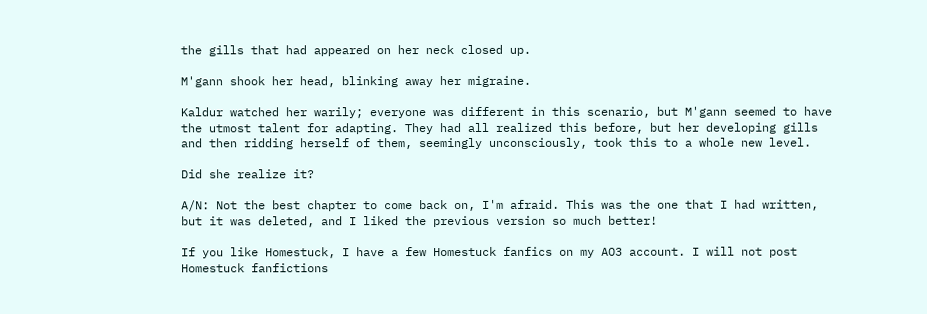the gills that had appeared on her neck closed up.

M'gann shook her head, blinking away her migraine.

Kaldur watched her warily; everyone was different in this scenario, but M'gann seemed to have the utmost talent for adapting. They had all realized this before, but her developing gills and then ridding herself of them, seemingly unconsciously, took this to a whole new level.

Did she realize it?

A/N: Not the best chapter to come back on, I'm afraid. This was the one that I had written, but it was deleted, and I liked the previous version so much better!

If you like Homestuck, I have a few Homestuck fanfics on my AO3 account. I will not post Homestuck fanfictions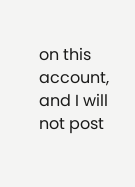on this account, and I will not post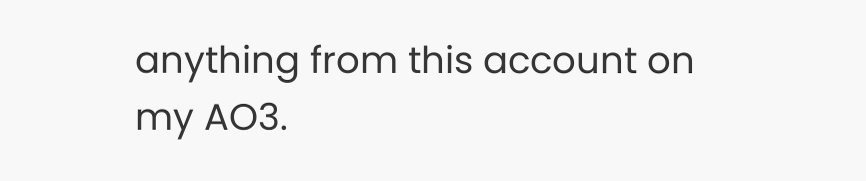anything from this account on my AO3.